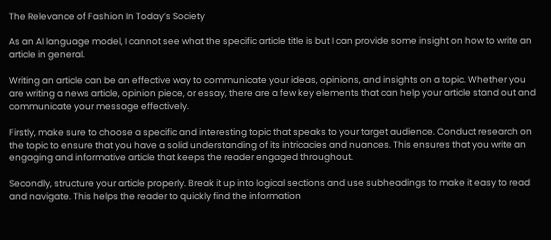The Relevance of Fashion In Today’s Society

As an AI language model, I cannot see what the specific article title is but I can provide some insight on how to write an article in general.

Writing an article can be an effective way to communicate your ideas, opinions, and insights on a topic. Whether you are writing a news article, opinion piece, or essay, there are a few key elements that can help your article stand out and communicate your message effectively.

Firstly, make sure to choose a specific and interesting topic that speaks to your target audience. Conduct research on the topic to ensure that you have a solid understanding of its intricacies and nuances. This ensures that you write an engaging and informative article that keeps the reader engaged throughout.

Secondly, structure your article properly. Break it up into logical sections and use subheadings to make it easy to read and navigate. This helps the reader to quickly find the information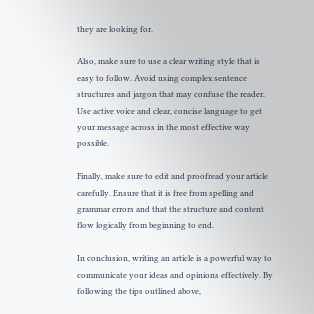they are looking for.

Also, make sure to use a clear writing style that is easy to follow. Avoid using complex sentence structures and jargon that may confuse the reader. Use active voice and clear, concise language to get your message across in the most effective way possible.

Finally, make sure to edit and proofread your article carefully. Ensure that it is free from spelling and grammar errors and that the structure and content flow logically from beginning to end.

In conclusion, writing an article is a powerful way to communicate your ideas and opinions effectively. By following the tips outlined above,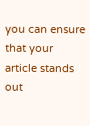you can ensure that your article stands out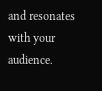and resonates with your audience.